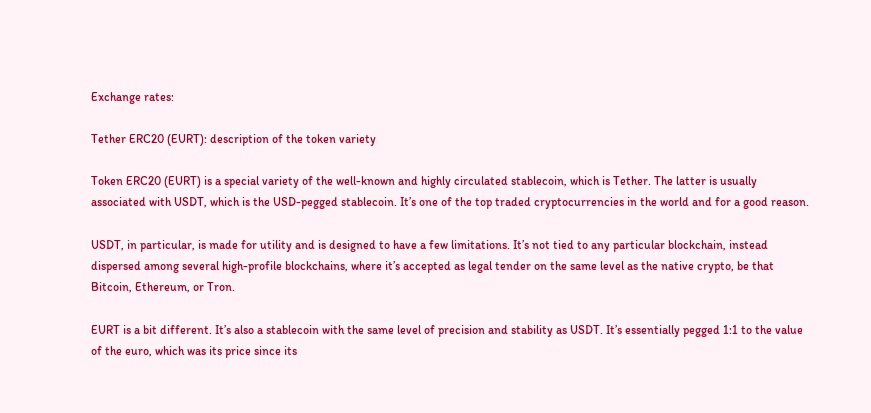Exchange rates:

Tether ERC20 (EURT): description of the token variety

Token ERC20 (EURT) is a special variety of the well-known and highly circulated stablecoin, which is Tether. The latter is usually associated with USDT, which is the USD-pegged stablecoin. It’s one of the top traded cryptocurrencies in the world and for a good reason.

USDT, in particular, is made for utility and is designed to have a few limitations. It’s not tied to any particular blockchain, instead dispersed among several high-profile blockchains, where it’s accepted as legal tender on the same level as the native crypto, be that Bitcoin, Ethereum, or Tron.

EURT is a bit different. It’s also a stablecoin with the same level of precision and stability as USDT. It’s essentially pegged 1:1 to the value of the euro, which was its price since its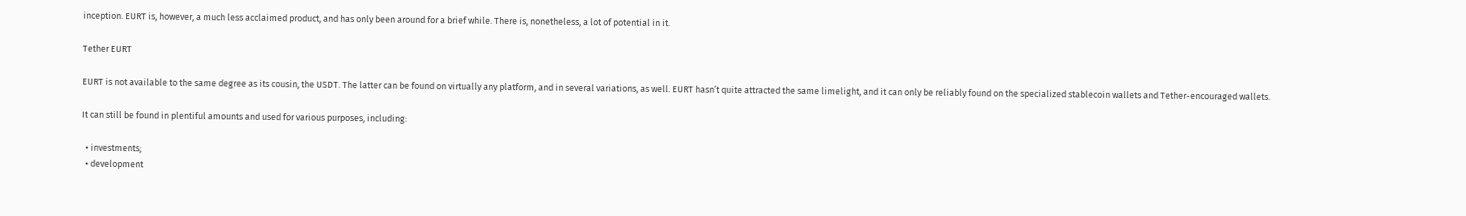inception. EURT is, however, a much less acclaimed product, and has only been around for a brief while. There is, nonetheless, a lot of potential in it.

Tether EURT

EURT is not available to the same degree as its cousin, the USDT. The latter can be found on virtually any platform, and in several variations, as well. EURT hasn’t quite attracted the same limelight, and it can only be reliably found on the specialized stablecoin wallets and Tether-encouraged wallets.

It can still be found in plentiful amounts and used for various purposes, including:

  • investments;
  • development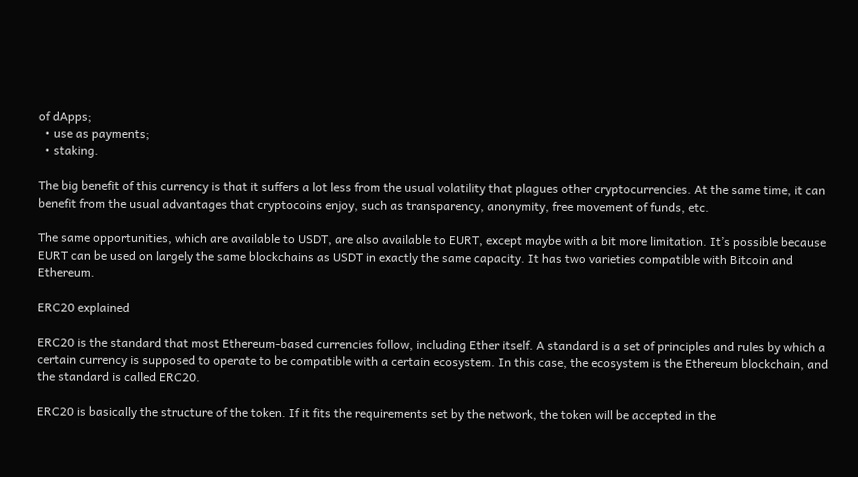of dApps;
  • use as payments;
  • staking.

The big benefit of this currency is that it suffers a lot less from the usual volatility that plagues other cryptocurrencies. At the same time, it can benefit from the usual advantages that cryptocoins enjoy, such as transparency, anonymity, free movement of funds, etc.

The same opportunities, which are available to USDT, are also available to EURT, except maybe with a bit more limitation. It’s possible because EURT can be used on largely the same blockchains as USDT in exactly the same capacity. It has two varieties compatible with Bitcoin and Ethereum.

ERC20 explained

ERC20 is the standard that most Ethereum-based currencies follow, including Ether itself. A standard is a set of principles and rules by which a certain currency is supposed to operate to be compatible with a certain ecosystem. In this case, the ecosystem is the Ethereum blockchain, and the standard is called ERC20.

ERC20 is basically the structure of the token. If it fits the requirements set by the network, the token will be accepted in the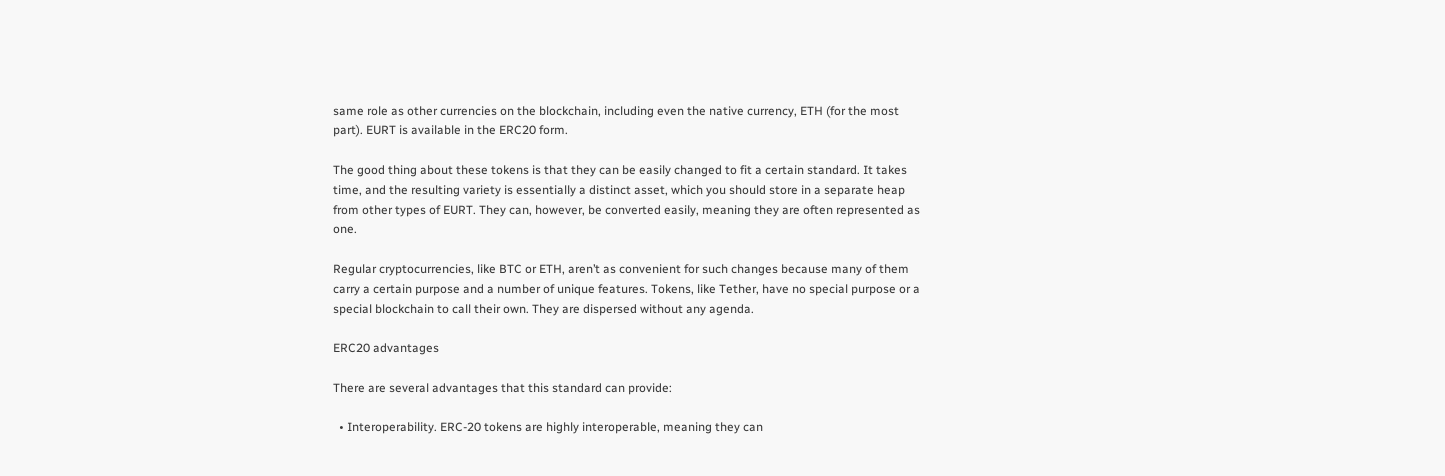same role as other currencies on the blockchain, including even the native currency, ETH (for the most part). EURT is available in the ERC20 form.

The good thing about these tokens is that they can be easily changed to fit a certain standard. It takes time, and the resulting variety is essentially a distinct asset, which you should store in a separate heap from other types of EURT. They can, however, be converted easily, meaning they are often represented as one.

Regular cryptocurrencies, like BTC or ETH, aren’t as convenient for such changes because many of them carry a certain purpose and a number of unique features. Tokens, like Tether, have no special purpose or a special blockchain to call their own. They are dispersed without any agenda.

ERC20 advantages

There are several advantages that this standard can provide:

  • Interoperability. ERC-20 tokens are highly interoperable, meaning they can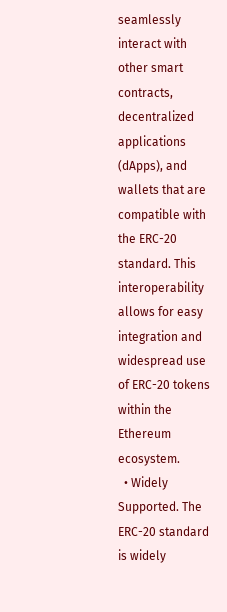seamlessly interact with other smart contracts, decentralized applications (dApps), and wallets that are compatible with the ERC-20 standard. This interoperability allows for easy integration and widespread use of ERC-20 tokens within the Ethereum ecosystem.
  • Widely Supported. The ERC-20 standard is widely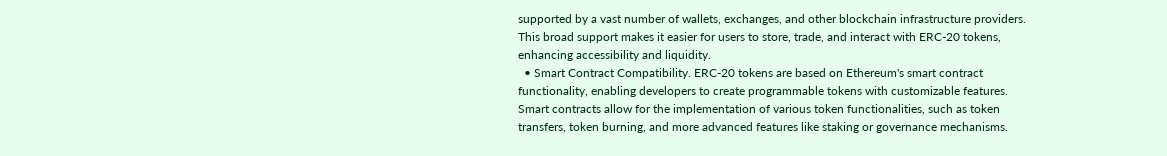supported by a vast number of wallets, exchanges, and other blockchain infrastructure providers. This broad support makes it easier for users to store, trade, and interact with ERC-20 tokens, enhancing accessibility and liquidity.
  • Smart Contract Compatibility. ERC-20 tokens are based on Ethereum's smart contract functionality, enabling developers to create programmable tokens with customizable features. Smart contracts allow for the implementation of various token functionalities, such as token transfers, token burning, and more advanced features like staking or governance mechanisms.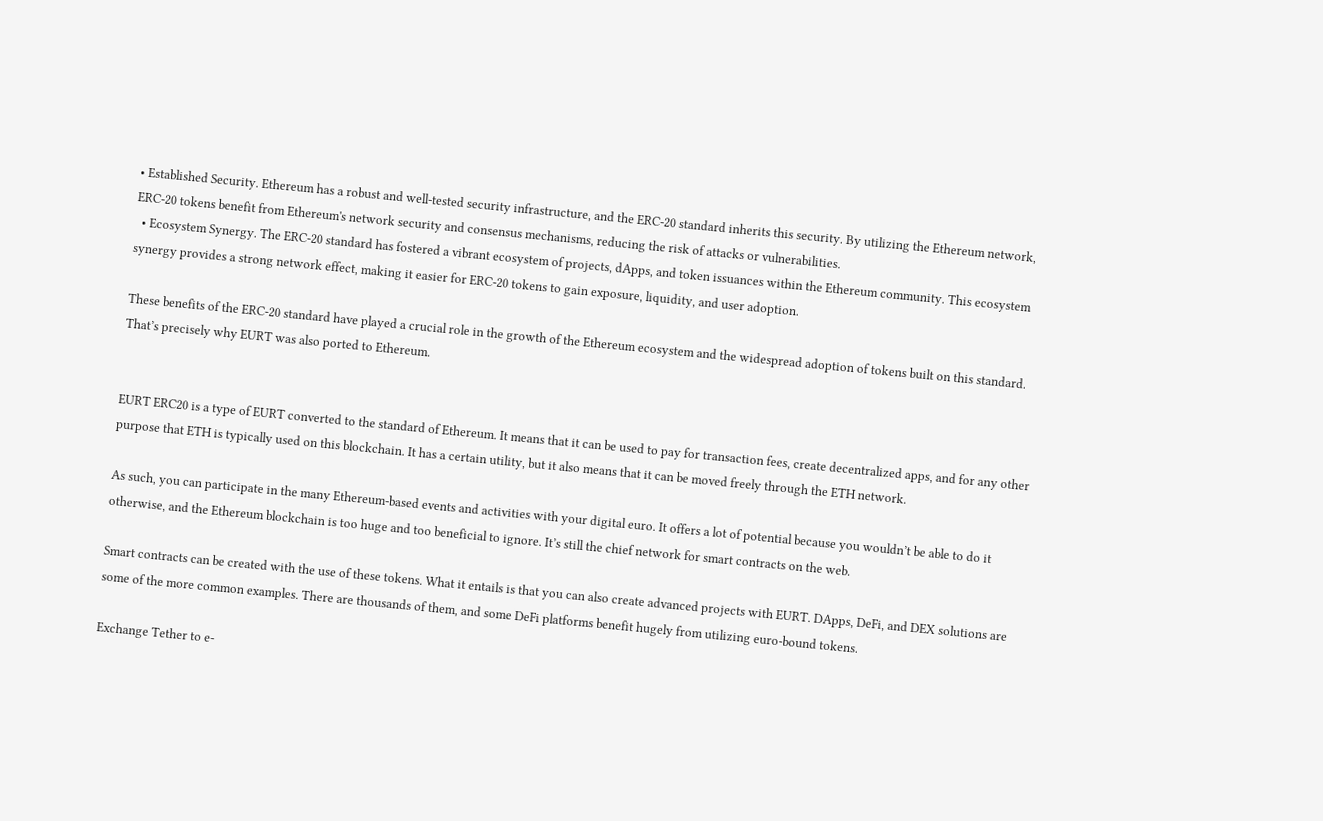• Established Security. Ethereum has a robust and well-tested security infrastructure, and the ERC-20 standard inherits this security. By utilizing the Ethereum network, ERC-20 tokens benefit from Ethereum's network security and consensus mechanisms, reducing the risk of attacks or vulnerabilities.
  • Ecosystem Synergy. The ERC-20 standard has fostered a vibrant ecosystem of projects, dApps, and token issuances within the Ethereum community. This ecosystem synergy provides a strong network effect, making it easier for ERC-20 tokens to gain exposure, liquidity, and user adoption.

These benefits of the ERC-20 standard have played a crucial role in the growth of the Ethereum ecosystem and the widespread adoption of tokens built on this standard. That’s precisely why EURT was also ported to Ethereum.


EURT ERC20 is a type of EURT converted to the standard of Ethereum. It means that it can be used to pay for transaction fees, create decentralized apps, and for any other purpose that ETH is typically used on this blockchain. It has a certain utility, but it also means that it can be moved freely through the ETH network.

As such, you can participate in the many Ethereum-based events and activities with your digital euro. It offers a lot of potential because you wouldn’t be able to do it otherwise, and the Ethereum blockchain is too huge and too beneficial to ignore. It’s still the chief network for smart contracts on the web.

Smart contracts can be created with the use of these tokens. What it entails is that you can also create advanced projects with EURT. DApps, DeFi, and DEX solutions are some of the more common examples. There are thousands of them, and some DeFi platforms benefit hugely from utilizing euro-bound tokens.

Exchange Tether to e-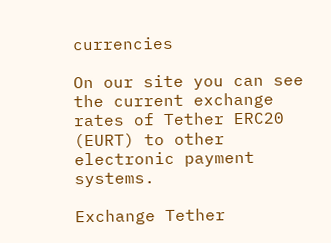currencies

On our site you can see the current exchange rates of Tether ERC20 (EURT) to other electronic payment systems.

Exchange Tether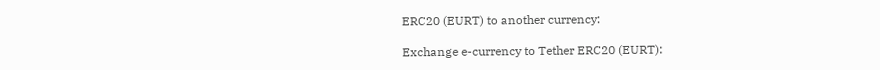ERC20 (EURT) to another currency:

Exchange e-currency to Tether ERC20 (EURT):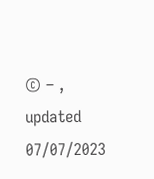© – , updated 07/07/2023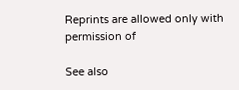Reprints are allowed only with permission of

See also